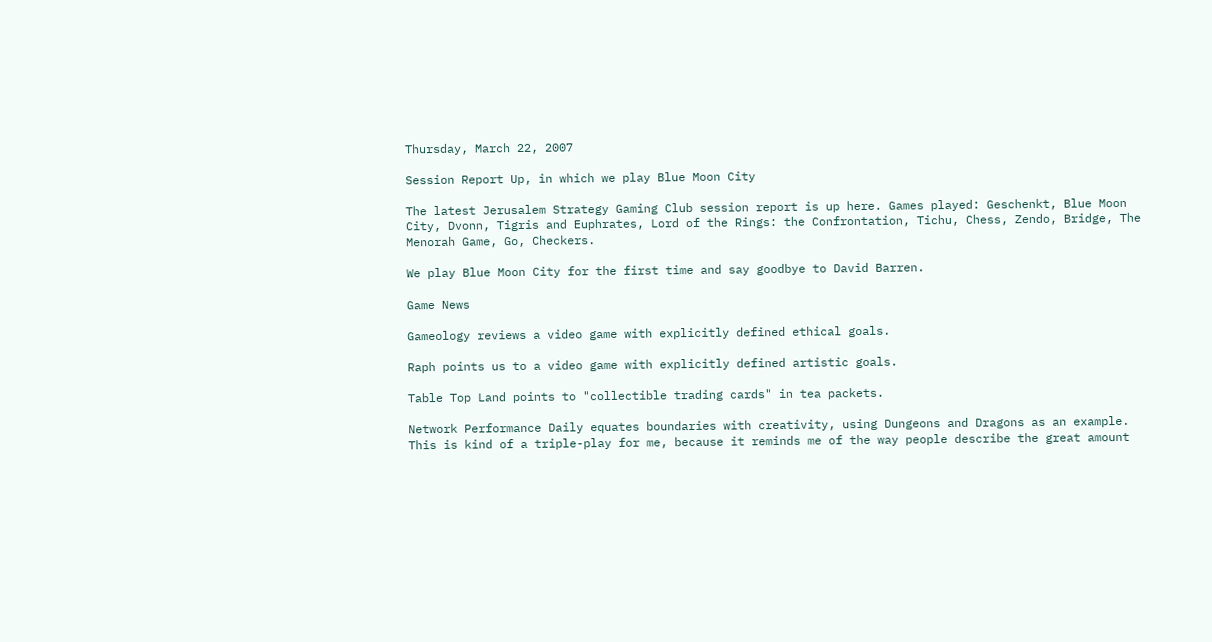Thursday, March 22, 2007

Session Report Up, in which we play Blue Moon City

The latest Jerusalem Strategy Gaming Club session report is up here. Games played: Geschenkt, Blue Moon City, Dvonn, Tigris and Euphrates, Lord of the Rings: the Confrontation, Tichu, Chess, Zendo, Bridge, The Menorah Game, Go, Checkers.

We play Blue Moon City for the first time and say goodbye to David Barren.

Game News

Gameology reviews a video game with explicitly defined ethical goals.

Raph points us to a video game with explicitly defined artistic goals.

Table Top Land points to "collectible trading cards" in tea packets.

Network Performance Daily equates boundaries with creativity, using Dungeons and Dragons as an example. This is kind of a triple-play for me, because it reminds me of the way people describe the great amount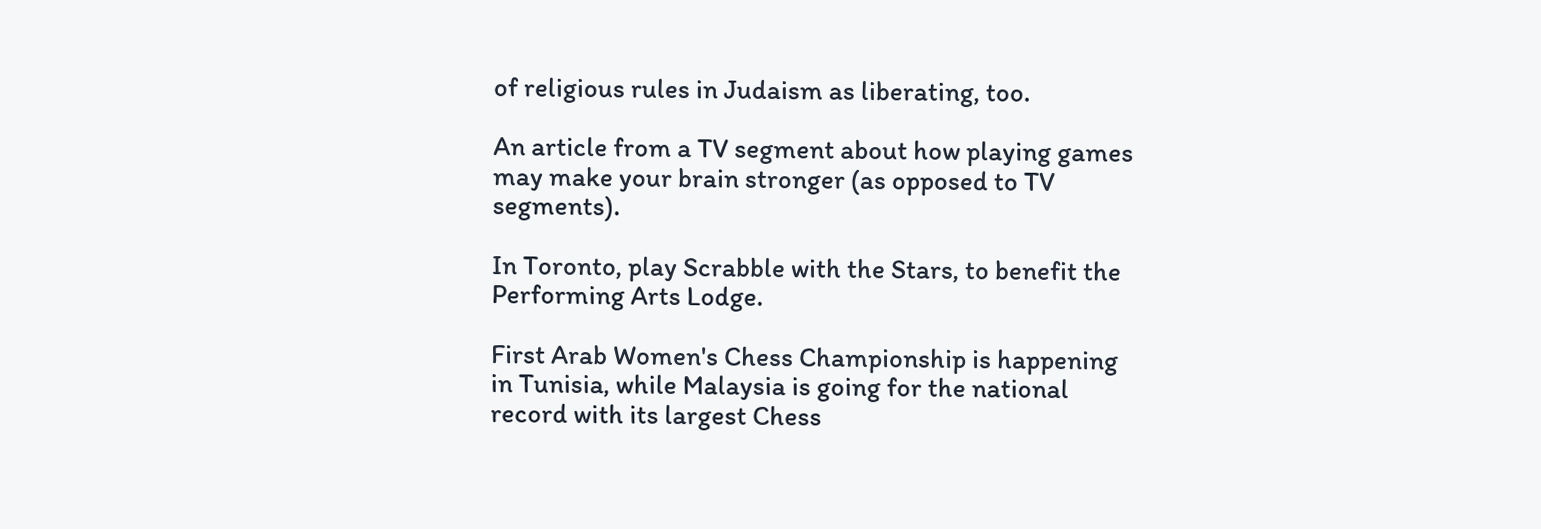of religious rules in Judaism as liberating, too.

An article from a TV segment about how playing games may make your brain stronger (as opposed to TV segments).

In Toronto, play Scrabble with the Stars, to benefit the Performing Arts Lodge.

First Arab Women's Chess Championship is happening in Tunisia, while Malaysia is going for the national record with its largest Chess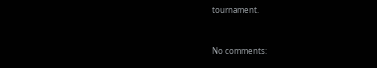tournament.


No comments: